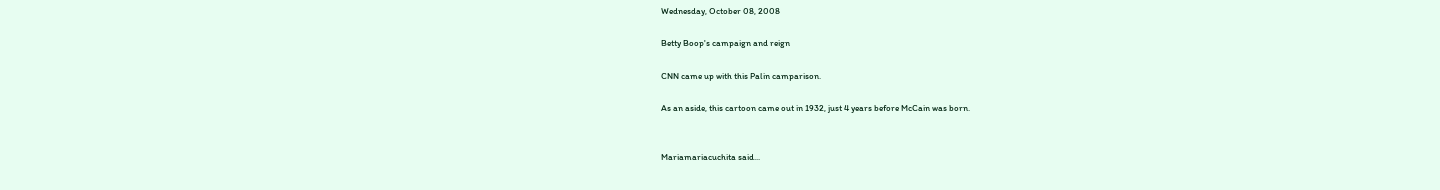Wednesday, October 08, 2008

Betty Boop's campaign and reign

CNN came up with this Palin camparison.

As an aside, this cartoon came out in 1932, just 4 years before McCain was born.


Mariamariacuchita said...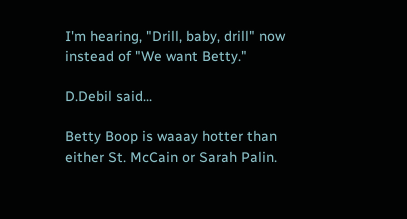I'm hearing, "Drill, baby, drill" now instead of "We want Betty."

D.Debil said...

Betty Boop is waaay hotter than either St. McCain or Sarah Palin.